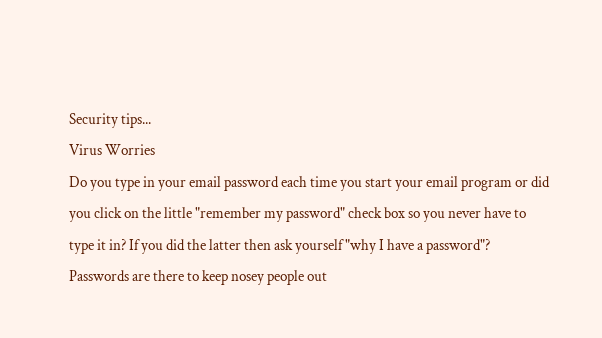Security tips...
Virus Worries
Do you type in your email password each time you start your email program or did you click on the little "remember my password" check box so you never have to type it in? If you did the latter then ask yourself "why I have a password"?
Passwords are there to keep nosey people out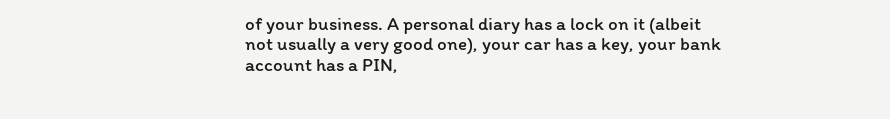of your business. A personal diary has a lock on it (albeit not usually a very good one), your car has a key, your bank account has a PIN,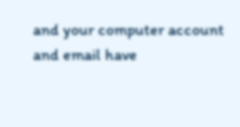and your computer account and email have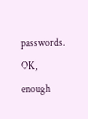passwords. OK, enough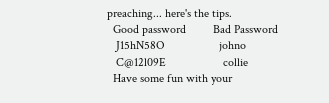preaching... here's the tips.
  Good password         Bad Password
   J15hN58O                  johno
   C@12l09E                   collie
  Have some fun with your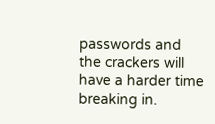passwords and the crackers will have a harder time breaking in.